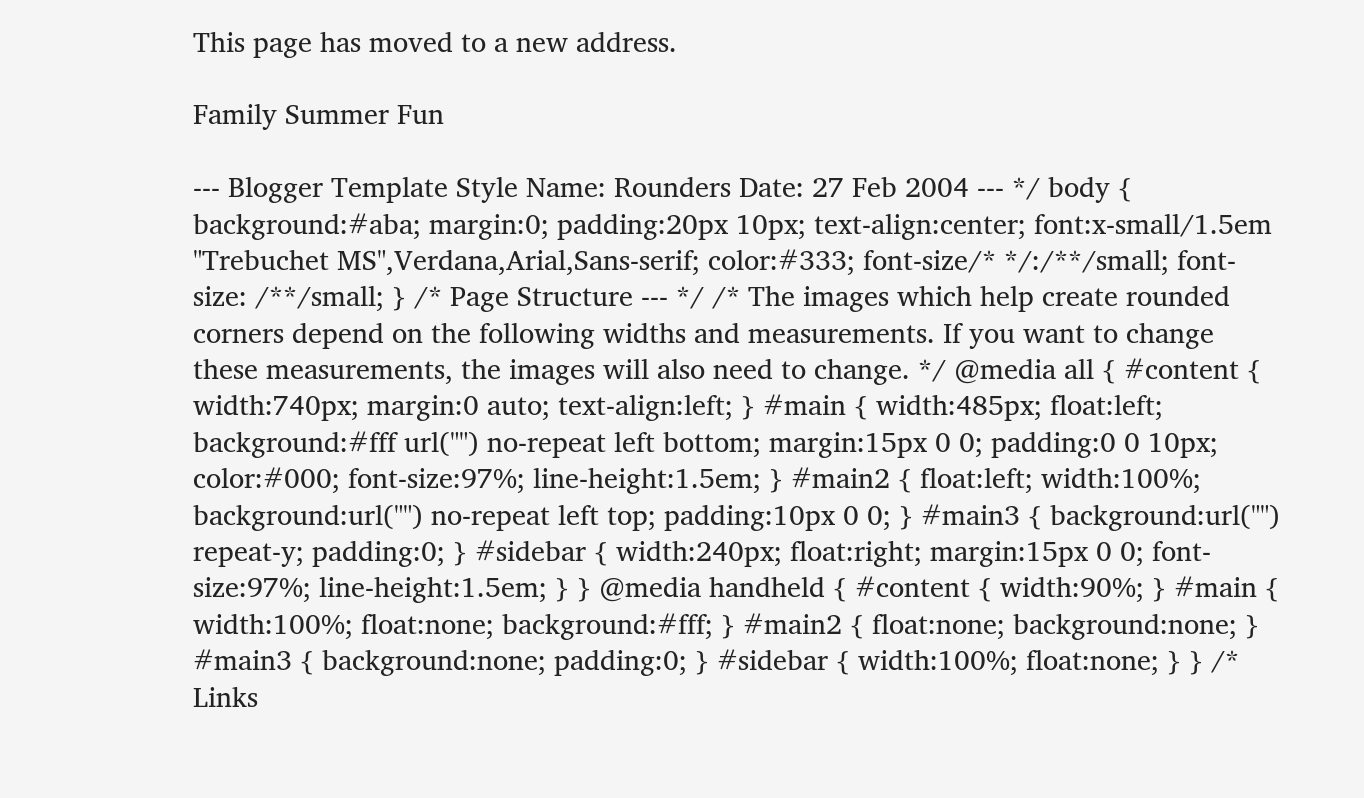This page has moved to a new address.

Family Summer Fun

--- Blogger Template Style Name: Rounders Date: 27 Feb 2004 --- */ body { background:#aba; margin:0; padding:20px 10px; text-align:center; font:x-small/1.5em "Trebuchet MS",Verdana,Arial,Sans-serif; color:#333; font-size/* */:/**/small; font-size: /**/small; } /* Page Structure --- */ /* The images which help create rounded corners depend on the following widths and measurements. If you want to change these measurements, the images will also need to change. */ @media all { #content { width:740px; margin:0 auto; text-align:left; } #main { width:485px; float:left; background:#fff url("") no-repeat left bottom; margin:15px 0 0; padding:0 0 10px; color:#000; font-size:97%; line-height:1.5em; } #main2 { float:left; width:100%; background:url("") no-repeat left top; padding:10px 0 0; } #main3 { background:url("") repeat-y; padding:0; } #sidebar { width:240px; float:right; margin:15px 0 0; font-size:97%; line-height:1.5em; } } @media handheld { #content { width:90%; } #main { width:100%; float:none; background:#fff; } #main2 { float:none; background:none; } #main3 { background:none; padding:0; } #sidebar { width:100%; float:none; } } /* Links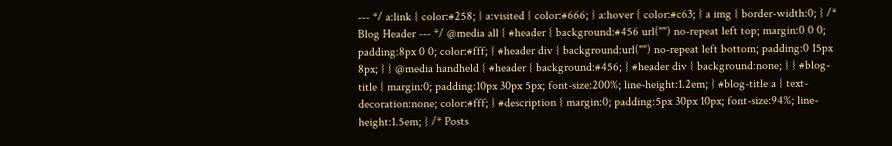--- */ a:link { color:#258; } a:visited { color:#666; } a:hover { color:#c63; } a img { border-width:0; } /* Blog Header --- */ @media all { #header { background:#456 url("") no-repeat left top; margin:0 0 0; padding:8px 0 0; color:#fff; } #header div { background:url("") no-repeat left bottom; padding:0 15px 8px; } } @media handheld { #header { background:#456; } #header div { background:none; } } #blog-title { margin:0; padding:10px 30px 5px; font-size:200%; line-height:1.2em; } #blog-title a { text-decoration:none; color:#fff; } #description { margin:0; padding:5px 30px 10px; font-size:94%; line-height:1.5em; } /* Posts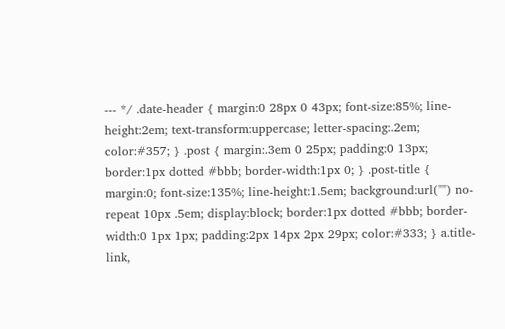--- */ .date-header { margin:0 28px 0 43px; font-size:85%; line-height:2em; text-transform:uppercase; letter-spacing:.2em; color:#357; } .post { margin:.3em 0 25px; padding:0 13px; border:1px dotted #bbb; border-width:1px 0; } .post-title { margin:0; font-size:135%; line-height:1.5em; background:url("") no-repeat 10px .5em; display:block; border:1px dotted #bbb; border-width:0 1px 1px; padding:2px 14px 2px 29px; color:#333; } a.title-link,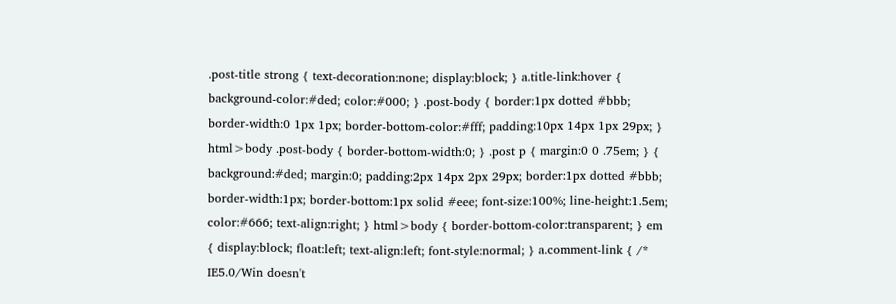.post-title strong { text-decoration:none; display:block; } a.title-link:hover { background-color:#ded; color:#000; } .post-body { border:1px dotted #bbb; border-width:0 1px 1px; border-bottom-color:#fff; padding:10px 14px 1px 29px; } html>body .post-body { border-bottom-width:0; } .post p { margin:0 0 .75em; } { background:#ded; margin:0; padding:2px 14px 2px 29px; border:1px dotted #bbb; border-width:1px; border-bottom:1px solid #eee; font-size:100%; line-height:1.5em; color:#666; text-align:right; } html>body { border-bottom-color:transparent; } em { display:block; float:left; text-align:left; font-style:normal; } a.comment-link { /* IE5.0/Win doesn't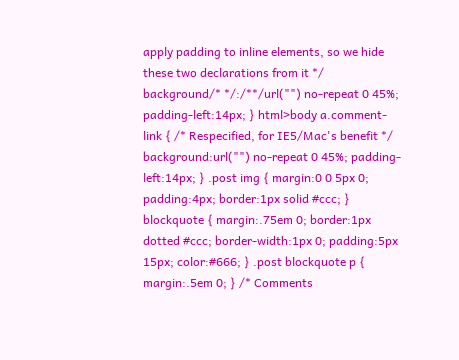apply padding to inline elements, so we hide these two declarations from it */ background/* */:/**/url("") no-repeat 0 45%; padding-left:14px; } html>body a.comment-link { /* Respecified, for IE5/Mac's benefit */ background:url("") no-repeat 0 45%; padding-left:14px; } .post img { margin:0 0 5px 0; padding:4px; border:1px solid #ccc; } blockquote { margin:.75em 0; border:1px dotted #ccc; border-width:1px 0; padding:5px 15px; color:#666; } .post blockquote p { margin:.5em 0; } /* Comments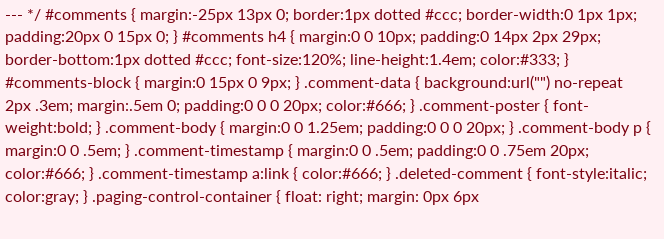--- */ #comments { margin:-25px 13px 0; border:1px dotted #ccc; border-width:0 1px 1px; padding:20px 0 15px 0; } #comments h4 { margin:0 0 10px; padding:0 14px 2px 29px; border-bottom:1px dotted #ccc; font-size:120%; line-height:1.4em; color:#333; } #comments-block { margin:0 15px 0 9px; } .comment-data { background:url("") no-repeat 2px .3em; margin:.5em 0; padding:0 0 0 20px; color:#666; } .comment-poster { font-weight:bold; } .comment-body { margin:0 0 1.25em; padding:0 0 0 20px; } .comment-body p { margin:0 0 .5em; } .comment-timestamp { margin:0 0 .5em; padding:0 0 .75em 20px; color:#666; } .comment-timestamp a:link { color:#666; } .deleted-comment { font-style:italic; color:gray; } .paging-control-container { float: right; margin: 0px 6px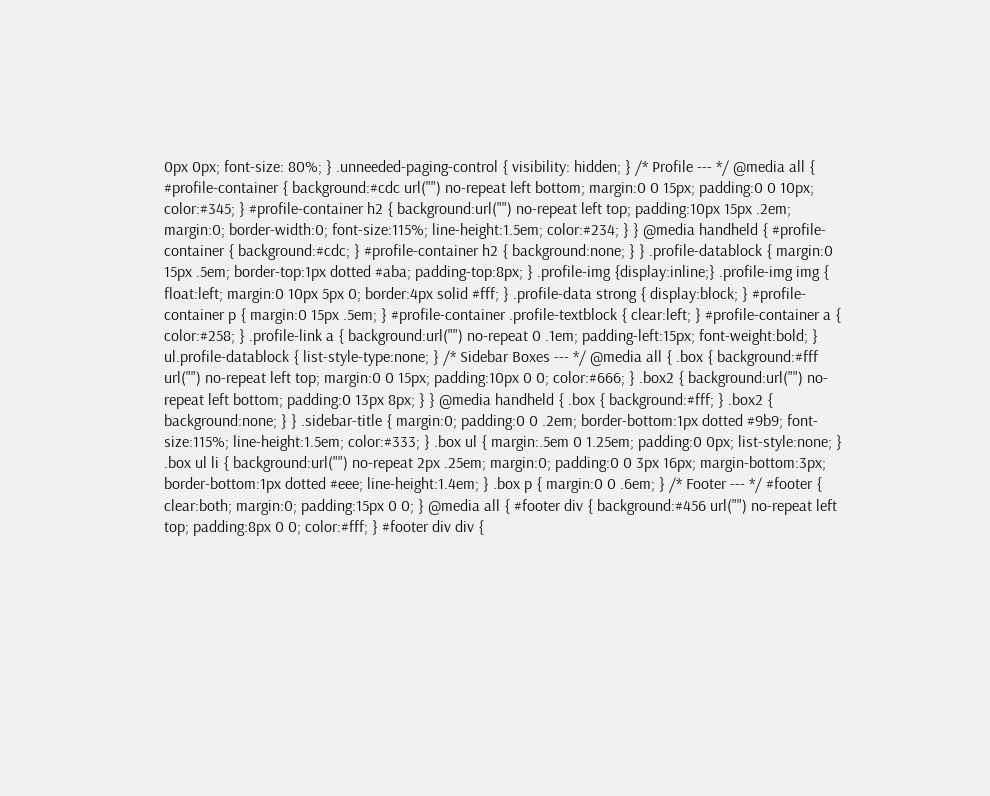0px 0px; font-size: 80%; } .unneeded-paging-control { visibility: hidden; } /* Profile --- */ @media all { #profile-container { background:#cdc url("") no-repeat left bottom; margin:0 0 15px; padding:0 0 10px; color:#345; } #profile-container h2 { background:url("") no-repeat left top; padding:10px 15px .2em; margin:0; border-width:0; font-size:115%; line-height:1.5em; color:#234; } } @media handheld { #profile-container { background:#cdc; } #profile-container h2 { background:none; } } .profile-datablock { margin:0 15px .5em; border-top:1px dotted #aba; padding-top:8px; } .profile-img {display:inline;} .profile-img img { float:left; margin:0 10px 5px 0; border:4px solid #fff; } .profile-data strong { display:block; } #profile-container p { margin:0 15px .5em; } #profile-container .profile-textblock { clear:left; } #profile-container a { color:#258; } .profile-link a { background:url("") no-repeat 0 .1em; padding-left:15px; font-weight:bold; } ul.profile-datablock { list-style-type:none; } /* Sidebar Boxes --- */ @media all { .box { background:#fff url("") no-repeat left top; margin:0 0 15px; padding:10px 0 0; color:#666; } .box2 { background:url("") no-repeat left bottom; padding:0 13px 8px; } } @media handheld { .box { background:#fff; } .box2 { background:none; } } .sidebar-title { margin:0; padding:0 0 .2em; border-bottom:1px dotted #9b9; font-size:115%; line-height:1.5em; color:#333; } .box ul { margin:.5em 0 1.25em; padding:0 0px; list-style:none; } .box ul li { background:url("") no-repeat 2px .25em; margin:0; padding:0 0 3px 16px; margin-bottom:3px; border-bottom:1px dotted #eee; line-height:1.4em; } .box p { margin:0 0 .6em; } /* Footer --- */ #footer { clear:both; margin:0; padding:15px 0 0; } @media all { #footer div { background:#456 url("") no-repeat left top; padding:8px 0 0; color:#fff; } #footer div div {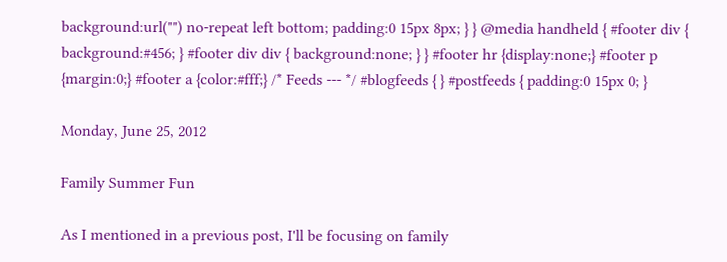background:url("") no-repeat left bottom; padding:0 15px 8px; } } @media handheld { #footer div { background:#456; } #footer div div { background:none; } } #footer hr {display:none;} #footer p {margin:0;} #footer a {color:#fff;} /* Feeds --- */ #blogfeeds { } #postfeeds { padding:0 15px 0; }

Monday, June 25, 2012

Family Summer Fun

As I mentioned in a previous post, I'll be focusing on family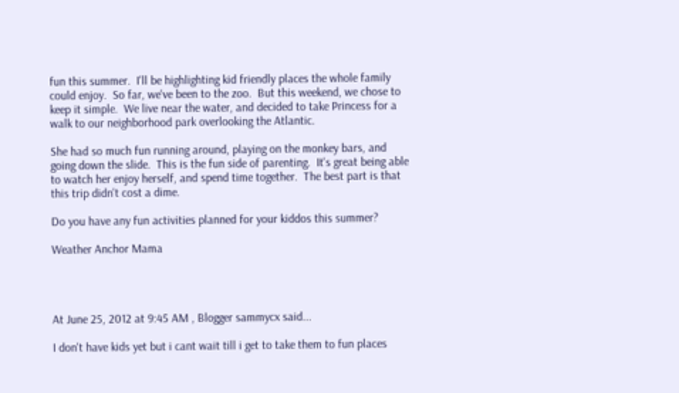fun this summer.  I'll be highlighting kid friendly places the whole family could enjoy.  So far, we've been to the zoo.  But this weekend, we chose to keep it simple.  We live near the water, and decided to take Princess for a walk to our neighborhood park overlooking the Atlantic.

She had so much fun running around, playing on the monkey bars, and going down the slide.  This is the fun side of parenting.  It's great being able to watch her enjoy herself, and spend time together.  The best part is that this trip didn't cost a dime.

Do you have any fun activities planned for your kiddos this summer?

Weather Anchor Mama




At June 25, 2012 at 9:45 AM , Blogger sammycx said...

I don't have kids yet but i cant wait till i get to take them to fun places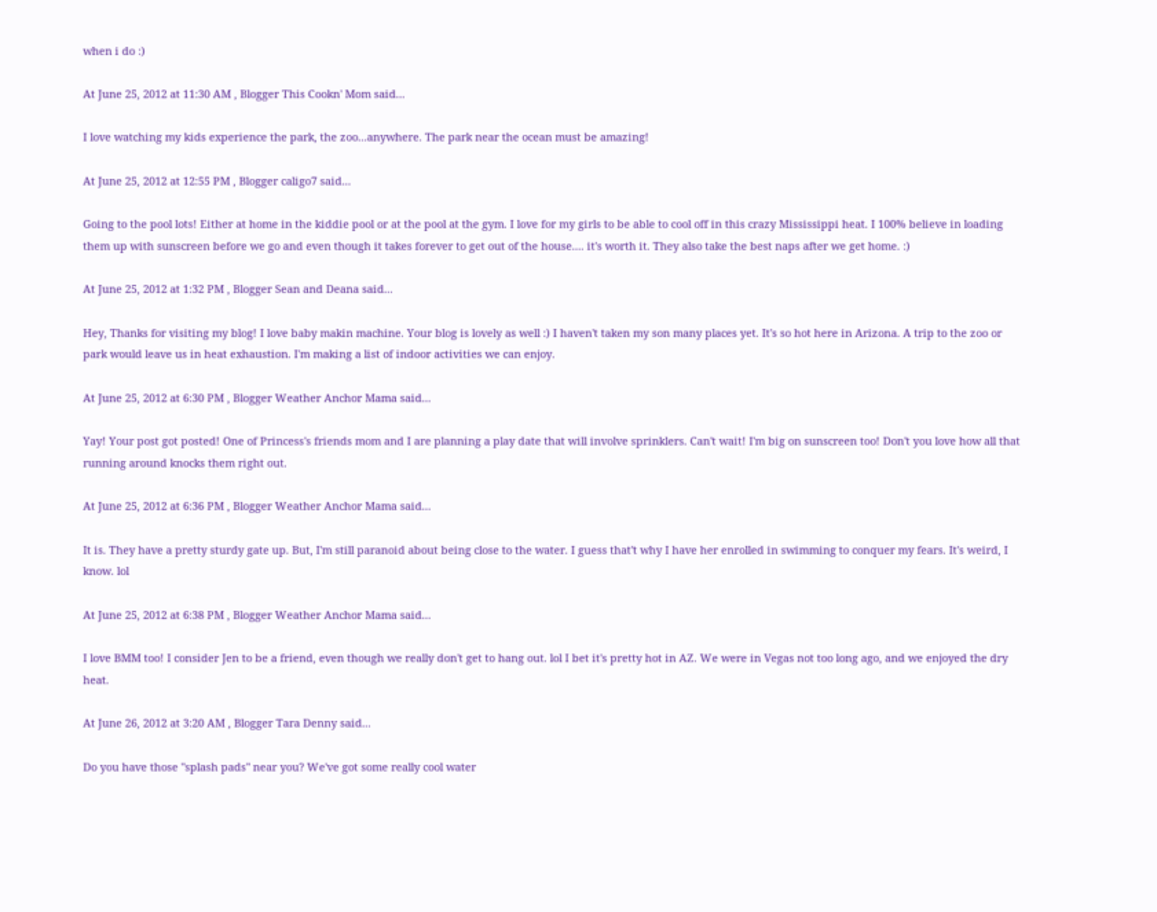when i do :)

At June 25, 2012 at 11:30 AM , Blogger This Cookn' Mom said...

I love watching my kids experience the park, the zoo...anywhere. The park near the ocean must be amazing!

At June 25, 2012 at 12:55 PM , Blogger caligo7 said...

Going to the pool lots! Either at home in the kiddie pool or at the pool at the gym. I love for my girls to be able to cool off in this crazy Mississippi heat. I 100% believe in loading them up with sunscreen before we go and even though it takes forever to get out of the house.... it's worth it. They also take the best naps after we get home. :)

At June 25, 2012 at 1:32 PM , Blogger Sean and Deana said...

Hey, Thanks for visiting my blog! I love baby makin machine. Your blog is lovely as well :) I haven't taken my son many places yet. It's so hot here in Arizona. A trip to the zoo or park would leave us in heat exhaustion. I'm making a list of indoor activities we can enjoy.

At June 25, 2012 at 6:30 PM , Blogger Weather Anchor Mama said...

Yay! Your post got posted! One of Princess's friends mom and I are planning a play date that will involve sprinklers. Can't wait! I'm big on sunscreen too! Don't you love how all that running around knocks them right out.

At June 25, 2012 at 6:36 PM , Blogger Weather Anchor Mama said...

It is. They have a pretty sturdy gate up. But, I'm still paranoid about being close to the water. I guess that't why I have her enrolled in swimming to conquer my fears. It's weird, I know. lol

At June 25, 2012 at 6:38 PM , Blogger Weather Anchor Mama said...

I love BMM too! I consider Jen to be a friend, even though we really don't get to hang out. lol I bet it's pretty hot in AZ. We were in Vegas not too long ago, and we enjoyed the dry heat.

At June 26, 2012 at 3:20 AM , Blogger Tara Denny said...

Do you have those "splash pads" near you? We've got some really cool water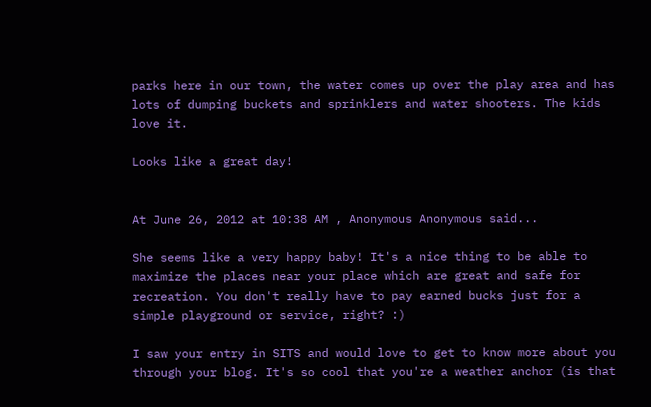parks here in our town, the water comes up over the play area and has lots of dumping buckets and sprinklers and water shooters. The kids love it.

Looks like a great day!


At June 26, 2012 at 10:38 AM , Anonymous Anonymous said...

She seems like a very happy baby! It's a nice thing to be able to maximize the places near your place which are great and safe for recreation. You don't really have to pay earned bucks just for a simple playground or service, right? :)

I saw your entry in SITS and would love to get to know more about you through your blog. It's so cool that you're a weather anchor (is that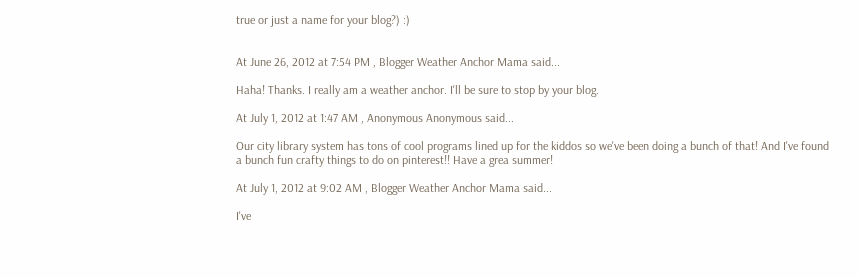true or just a name for your blog?) :)


At June 26, 2012 at 7:54 PM , Blogger Weather Anchor Mama said...

Haha! Thanks. I really am a weather anchor. I'll be sure to stop by your blog.

At July 1, 2012 at 1:47 AM , Anonymous Anonymous said...

Our city library system has tons of cool programs lined up for the kiddos so we've been doing a bunch of that! And I've found a bunch fun crafty things to do on pinterest!! Have a grea summer!

At July 1, 2012 at 9:02 AM , Blogger Weather Anchor Mama said...

I've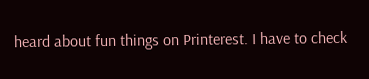heard about fun things on Printerest. I have to check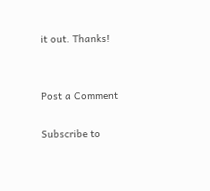it out. Thanks!


Post a Comment

Subscribe to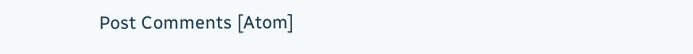Post Comments [Atom]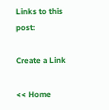Links to this post:

Create a Link

<< Home